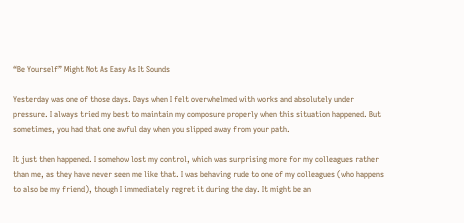“Be Yourself” Might Not As Easy As It Sounds

Yesterday was one of those days. Days when I felt overwhelmed with works and absolutely under pressure. I always tried my best to maintain my composure properly when this situation happened. But sometimes, you had that one awful day when you slipped away from your path.

It just then happened. I somehow lost my control, which was surprising more for my colleagues rather than me, as they have never seen me like that. I was behaving rude to one of my colleagues (who happens to also be my friend), though I immediately regret it during the day. It might be an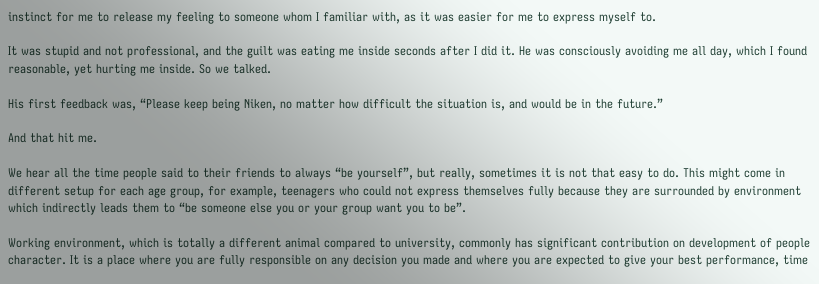instinct for me to release my feeling to someone whom I familiar with, as it was easier for me to express myself to.

It was stupid and not professional, and the guilt was eating me inside seconds after I did it. He was consciously avoiding me all day, which I found reasonable, yet hurting me inside. So we talked.

His first feedback was, “Please keep being Niken, no matter how difficult the situation is, and would be in the future.”

And that hit me.

We hear all the time people said to their friends to always “be yourself”, but really, sometimes it is not that easy to do. This might come in different setup for each age group, for example, teenagers who could not express themselves fully because they are surrounded by environment which indirectly leads them to “be someone else you or your group want you to be”.

Working environment, which is totally a different animal compared to university, commonly has significant contribution on development of people character. It is a place where you are fully responsible on any decision you made and where you are expected to give your best performance, time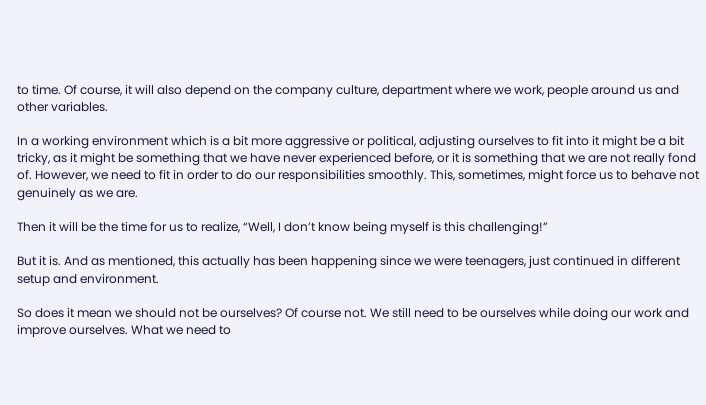to time. Of course, it will also depend on the company culture, department where we work, people around us and other variables.

In a working environment which is a bit more aggressive or political, adjusting ourselves to fit into it might be a bit tricky, as it might be something that we have never experienced before, or it is something that we are not really fond of. However, we need to fit in order to do our responsibilities smoothly. This, sometimes, might force us to behave not genuinely as we are.

Then it will be the time for us to realize, “Well, I don’t know being myself is this challenging!”

But it is. And as mentioned, this actually has been happening since we were teenagers, just continued in different setup and environment.

So does it mean we should not be ourselves? Of course not. We still need to be ourselves while doing our work and improve ourselves. What we need to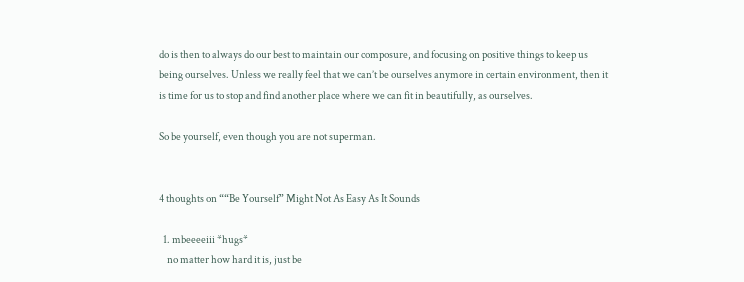do is then to always do our best to maintain our composure, and focusing on positive things to keep us being ourselves. Unless we really feel that we can’t be ourselves anymore in certain environment, then it is time for us to stop and find another place where we can fit in beautifully, as ourselves.

So be yourself, even though you are not superman.


4 thoughts on ““Be Yourself” Might Not As Easy As It Sounds

  1. mbeeeeiii *hugs*
    no matter how hard it is, just be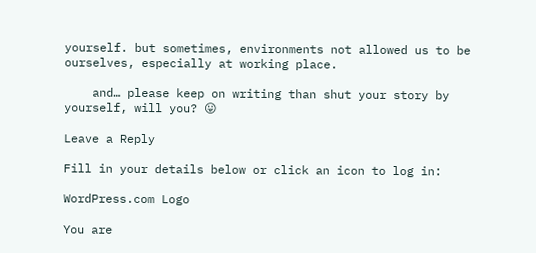yourself. but sometimes, environments not allowed us to be ourselves, especially at working place.

    and… please keep on writing than shut your story by yourself, will you? 😛

Leave a Reply

Fill in your details below or click an icon to log in:

WordPress.com Logo

You are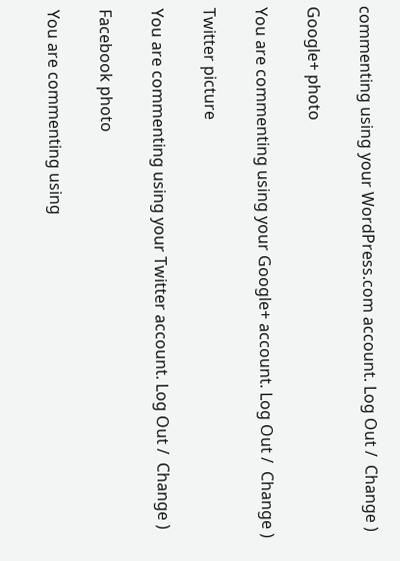commenting using your WordPress.com account. Log Out /  Change )

Google+ photo

You are commenting using your Google+ account. Log Out /  Change )

Twitter picture

You are commenting using your Twitter account. Log Out /  Change )

Facebook photo

You are commenting using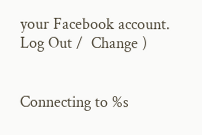your Facebook account. Log Out /  Change )


Connecting to %s